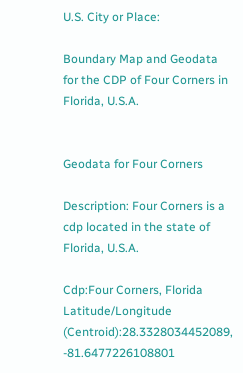U.S. City or Place:

Boundary Map and Geodata for the CDP of Four Corners in Florida, U.S.A.


Geodata for Four Corners

Description: Four Corners is a cdp located in the state of Florida, U.S.A.

Cdp:Four Corners, Florida
Latitude/Longitude (Centroid):28.3328034452089, -81.6477226108801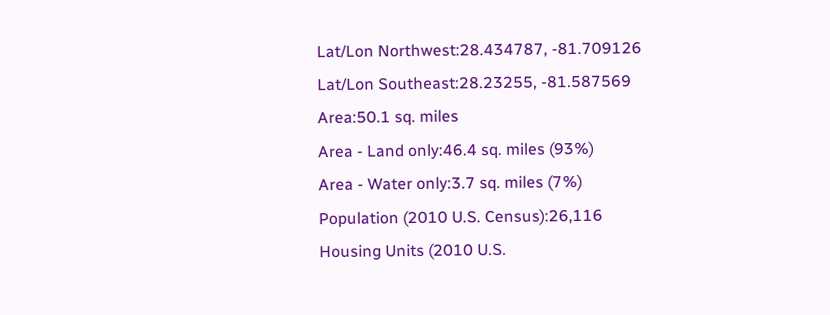Lat/Lon Northwest:28.434787, -81.709126
Lat/Lon Southeast:28.23255, -81.587569
Area:50.1 sq. miles
Area - Land only:46.4 sq. miles (93%)
Area - Water only:3.7 sq. miles (7%)
Population (2010 U.S. Census):26,116
Housing Units (2010 U.S.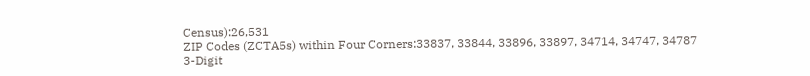Census):26,531
ZIP Codes (ZCTA5s) within Four Corners:33837, 33844, 33896, 33897, 34714, 34747, 34787
3-Digit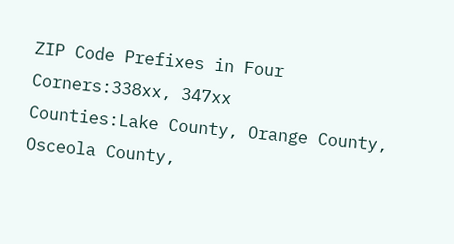ZIP Code Prefixes in Four Corners:338xx, 347xx
Counties:Lake County, Orange County, Osceola County,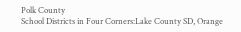Polk County
School Districts in Four Corners:Lake County SD, Orange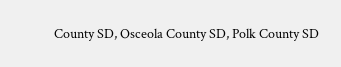County SD, Osceola County SD, Polk County SD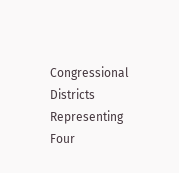Congressional Districts Representing Four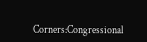Corners:Congressional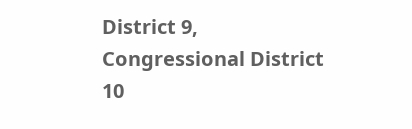District 9, Congressional District 10